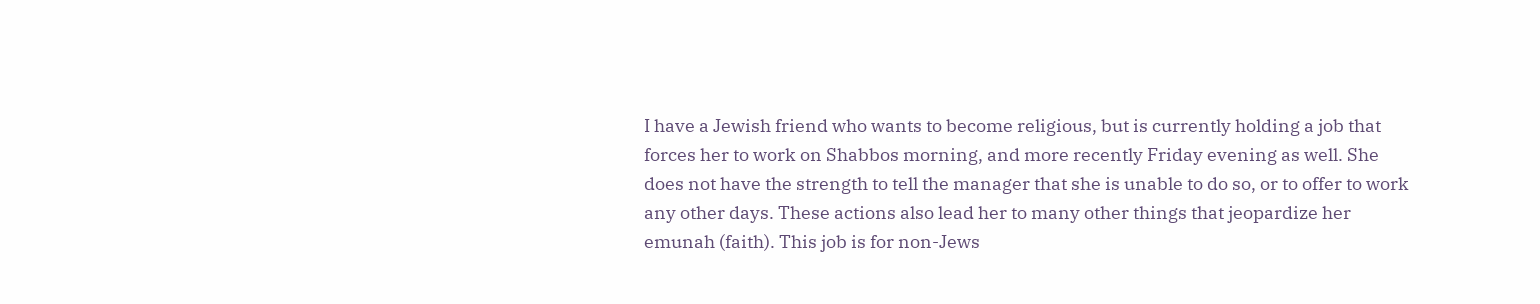I have a Jewish friend who wants to become religious, but is currently holding a job that forces her to work on Shabbos morning, and more recently Friday evening as well. She does not have the strength to tell the manager that she is unable to do so, or to offer to work any other days. These actions also lead her to many other things that jeopardize her emunah (faith). This job is for non-Jews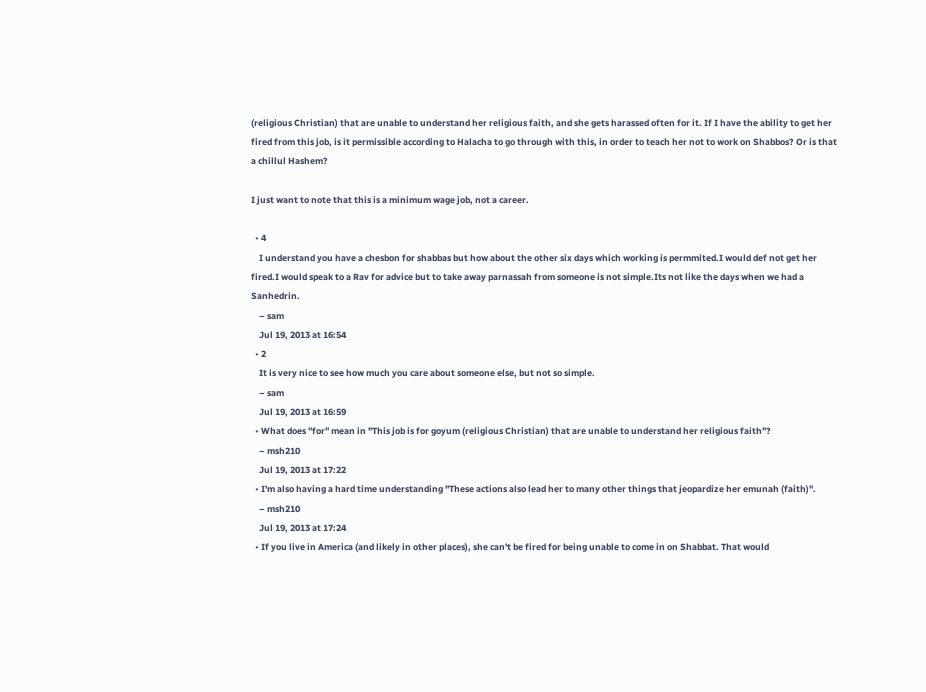(religious Christian) that are unable to understand her religious faith, and she gets harassed often for it. If I have the ability to get her fired from this job, is it permissible according to Halacha to go through with this, in order to teach her not to work on Shabbos? Or is that a chillul Hashem?

I just want to note that this is a minimum wage job, not a career.

  • 4
    I understand you have a chesbon for shabbas but how about the other six days which working is permmited.I would def not get her fired.I would speak to a Rav for advice but to take away parnassah from someone is not simple.Its not like the days when we had a Sanhedrin.
    – sam
    Jul 19, 2013 at 16:54
  • 2
    It is very nice to see how much you care about someone else, but not so simple.
    – sam
    Jul 19, 2013 at 16:59
  • What does "for" mean in "This job is for goyum (religious Christian) that are unable to understand her religious faith"?
    – msh210
    Jul 19, 2013 at 17:22
  • I'm also having a hard time understanding "These actions also lead her to many other things that jeopardize her emunah (faith)".
    – msh210
    Jul 19, 2013 at 17:24
  • If you live in America (and likely in other places), she can't be fired for being unable to come in on Shabbat. That would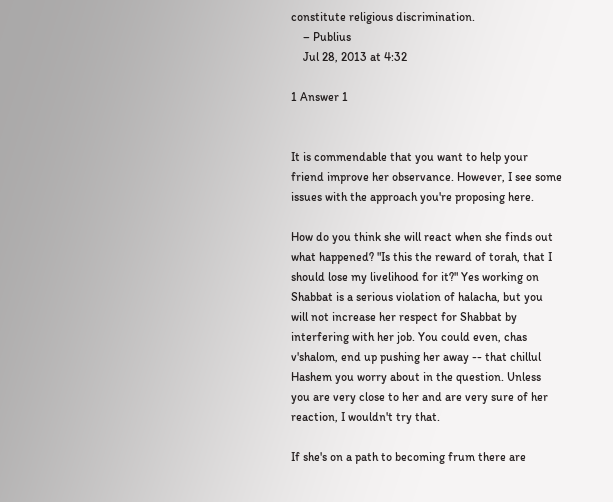constitute religious discrimination.
    – Publius
    Jul 28, 2013 at 4:32

1 Answer 1


It is commendable that you want to help your friend improve her observance. However, I see some issues with the approach you're proposing here.

How do you think she will react when she finds out what happened? "Is this the reward of torah, that I should lose my livelihood for it?" Yes working on Shabbat is a serious violation of halacha, but you will not increase her respect for Shabbat by interfering with her job. You could even, chas v'shalom, end up pushing her away -- that chillul Hashem you worry about in the question. Unless you are very close to her and are very sure of her reaction, I wouldn't try that.

If she's on a path to becoming frum there are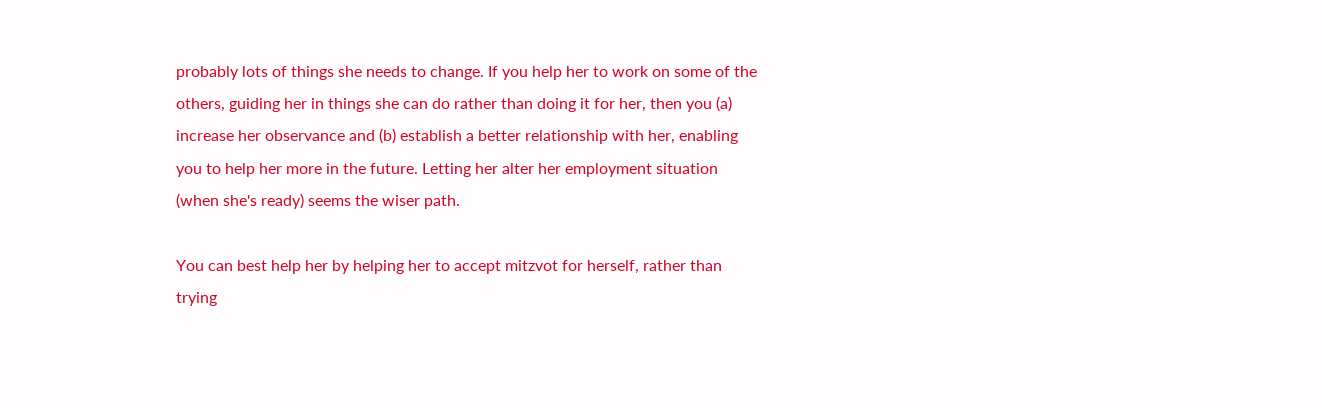probably lots of things she needs to change. If you help her to work on some of the others, guiding her in things she can do rather than doing it for her, then you (a) increase her observance and (b) establish a better relationship with her, enabling you to help her more in the future. Letting her alter her employment situation (when she's ready) seems the wiser path.

You can best help her by helping her to accept mitzvot for herself, rather than trying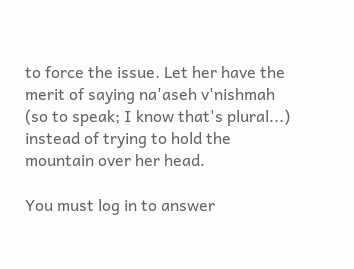to force the issue. Let her have the merit of saying na'aseh v'nishmah (so to speak; I know that's plural...) instead of trying to hold the mountain over her head.

You must log in to answer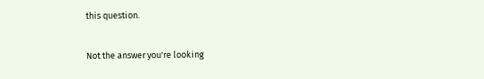this question.

Not the answer you're looking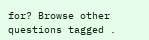for? Browse other questions tagged .